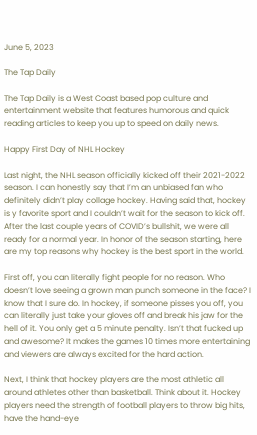June 5, 2023

The Tap Daily

The Tap Daily is a West Coast based pop culture and entertainment website that features humorous and quick reading articles to keep you up to speed on daily news.

Happy First Day of NHL Hockey

Last night, the NHL season officially kicked off their 2021-2022 season. I can honestly say that I’m an unbiased fan who definitely didn’t play collage hockey. Having said that, hockey is y favorite sport and I couldn’t wait for the season to kick off. After the last couple years of COVID’s bullshit, we were all ready for a normal year. In honor of the season starting, here are my top reasons why hockey is the best sport in the world.

First off, you can literally fight people for no reason. Who doesn’t love seeing a grown man punch someone in the face? I know that I sure do. In hockey, if someone pisses you off, you can literally just take your gloves off and break his jaw for the hell of it. You only get a 5 minute penalty. Isn’t that fucked up and awesome? It makes the games 10 times more entertaining and viewers are always excited for the hard action.

Next, I think that hockey players are the most athletic all around athletes other than basketball. Think about it. Hockey players need the strength of football players to throw big hits, have the hand-eye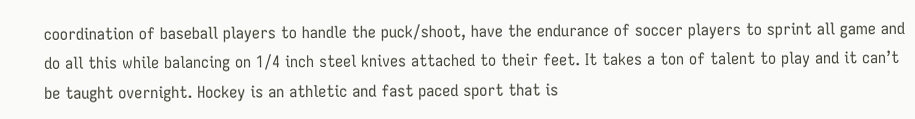coordination of baseball players to handle the puck/shoot, have the endurance of soccer players to sprint all game and do all this while balancing on 1/4 inch steel knives attached to their feet. It takes a ton of talent to play and it can’t be taught overnight. Hockey is an athletic and fast paced sport that is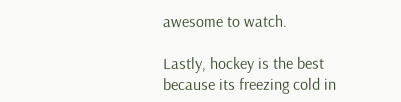awesome to watch.

Lastly, hockey is the best because its freezing cold in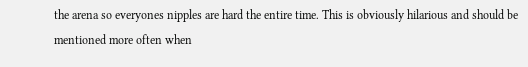the arena so everyones nipples are hard the entire time. This is obviously hilarious and should be mentioned more often when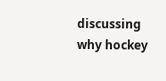discussing why hockey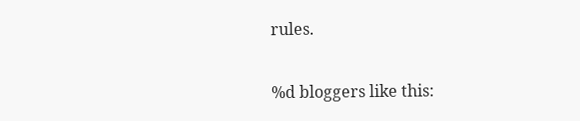rules.

%d bloggers like this: